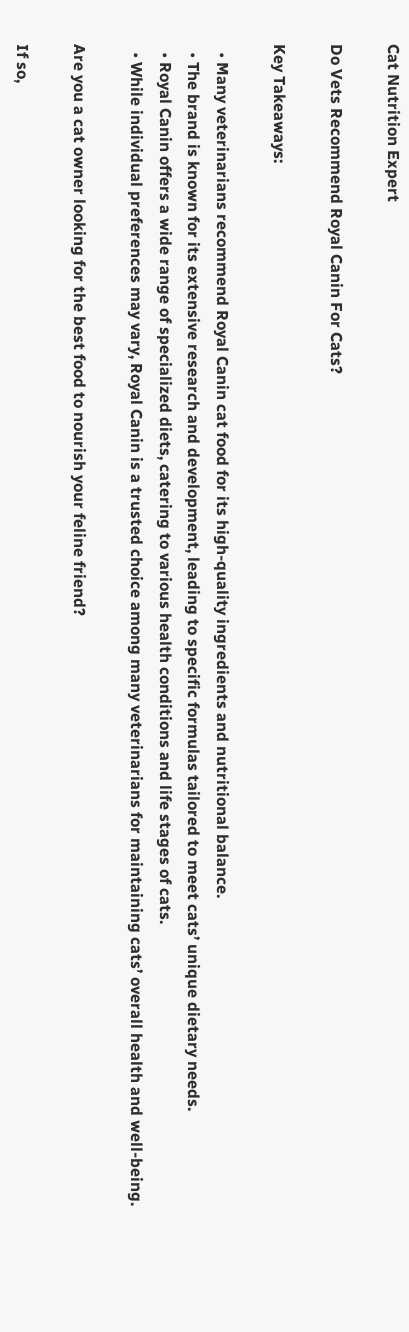Cat Nutrition Expert

Do Vets Recommend Royal Canin For Cats?

Key Takeaways:

  • Many veterinarians recommend Royal Canin cat food for its high-quality ingredients and nutritional balance.
  • The brand is known for its extensive research and development, leading to specific formulas tailored to meet cats’ unique dietary needs.
  • Royal Canin offers a wide range of specialized diets, catering to various health conditions and life stages of cats.
  • While individual preferences may vary, Royal Canin is a trusted choice among many veterinarians for maintaining cats’ overall health and well-being.

Are you a cat owner looking for the best food to nourish your feline friend?

If so,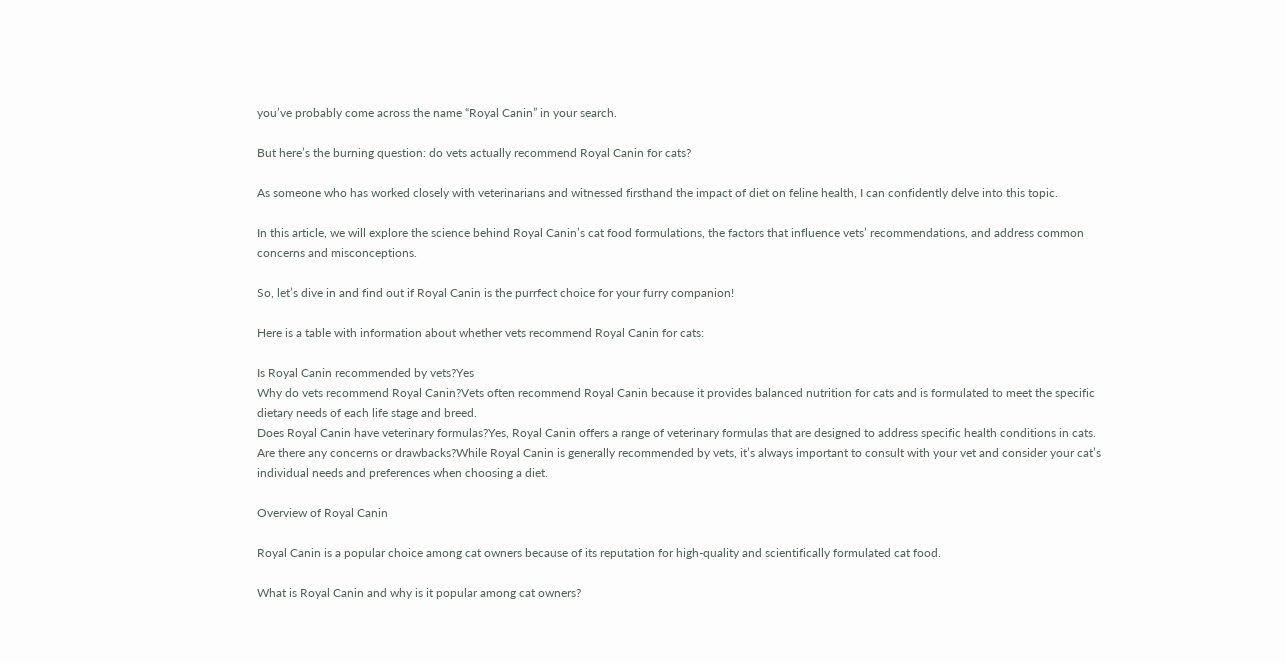you’ve probably come across the name “Royal Canin” in your search.

But here’s the burning question: do vets actually recommend Royal Canin for cats?

As someone who has worked closely with veterinarians and witnessed firsthand the impact of diet on feline health, I can confidently delve into this topic.

In this article, we will explore the science behind Royal Canin’s cat food formulations, the factors that influence vets’ recommendations, and address common concerns and misconceptions.

So, let’s dive in and find out if Royal Canin is the purrfect choice for your furry companion!

Here is a table with information about whether vets recommend Royal Canin for cats:

Is Royal Canin recommended by vets?Yes
Why do vets recommend Royal Canin?Vets often recommend Royal Canin because it provides balanced nutrition for cats and is formulated to meet the specific dietary needs of each life stage and breed.
Does Royal Canin have veterinary formulas?Yes, Royal Canin offers a range of veterinary formulas that are designed to address specific health conditions in cats.
Are there any concerns or drawbacks?While Royal Canin is generally recommended by vets, it’s always important to consult with your vet and consider your cat’s individual needs and preferences when choosing a diet.

Overview of Royal Canin

Royal Canin is a popular choice among cat owners because of its reputation for high-quality and scientifically formulated cat food.

What is Royal Canin and why is it popular among cat owners?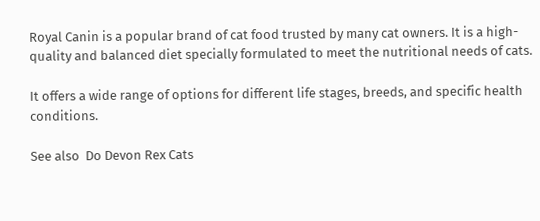Royal Canin is a popular brand of cat food trusted by many cat owners. It is a high-quality and balanced diet specially formulated to meet the nutritional needs of cats.

It offers a wide range of options for different life stages, breeds, and specific health conditions.

See also  Do Devon Rex Cats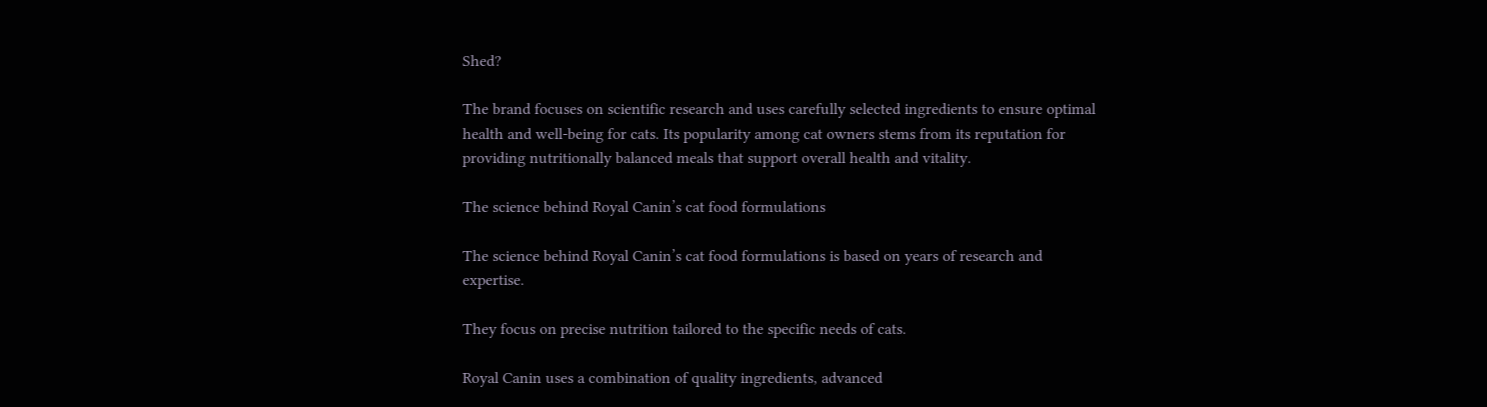Shed?

The brand focuses on scientific research and uses carefully selected ingredients to ensure optimal health and well-being for cats. Its popularity among cat owners stems from its reputation for providing nutritionally balanced meals that support overall health and vitality.

The science behind Royal Canin’s cat food formulations

The science behind Royal Canin’s cat food formulations is based on years of research and expertise.

They focus on precise nutrition tailored to the specific needs of cats.

Royal Canin uses a combination of quality ingredients, advanced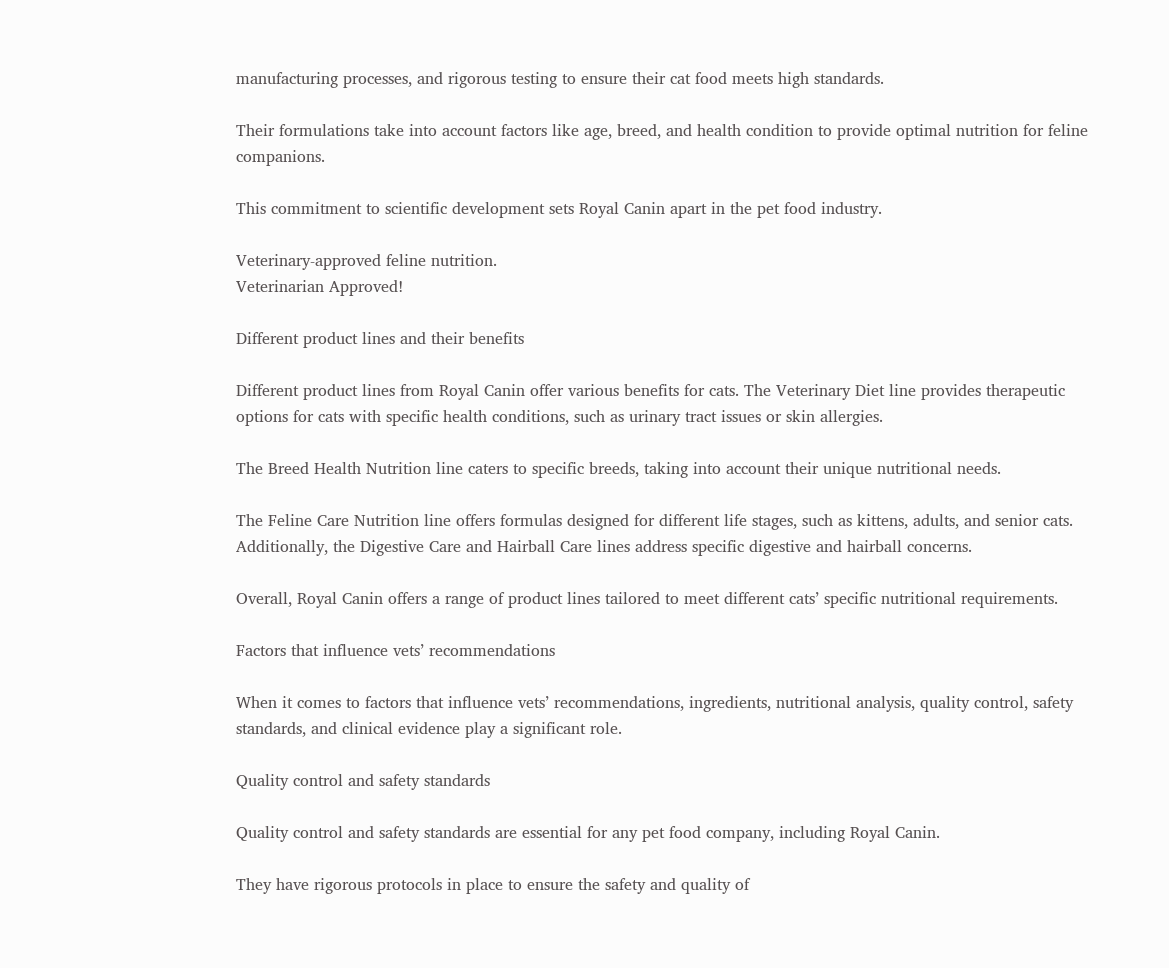manufacturing processes, and rigorous testing to ensure their cat food meets high standards.

Their formulations take into account factors like age, breed, and health condition to provide optimal nutrition for feline companions.

This commitment to scientific development sets Royal Canin apart in the pet food industry.

Veterinary-approved feline nutrition.
Veterinarian Approved!

Different product lines and their benefits

Different product lines from Royal Canin offer various benefits for cats. The Veterinary Diet line provides therapeutic options for cats with specific health conditions, such as urinary tract issues or skin allergies.

The Breed Health Nutrition line caters to specific breeds, taking into account their unique nutritional needs.

The Feline Care Nutrition line offers formulas designed for different life stages, such as kittens, adults, and senior cats. Additionally, the Digestive Care and Hairball Care lines address specific digestive and hairball concerns.

Overall, Royal Canin offers a range of product lines tailored to meet different cats’ specific nutritional requirements.

Factors that influence vets’ recommendations

When it comes to factors that influence vets’ recommendations, ingredients, nutritional analysis, quality control, safety standards, and clinical evidence play a significant role.

Quality control and safety standards

Quality control and safety standards are essential for any pet food company, including Royal Canin.

They have rigorous protocols in place to ensure the safety and quality of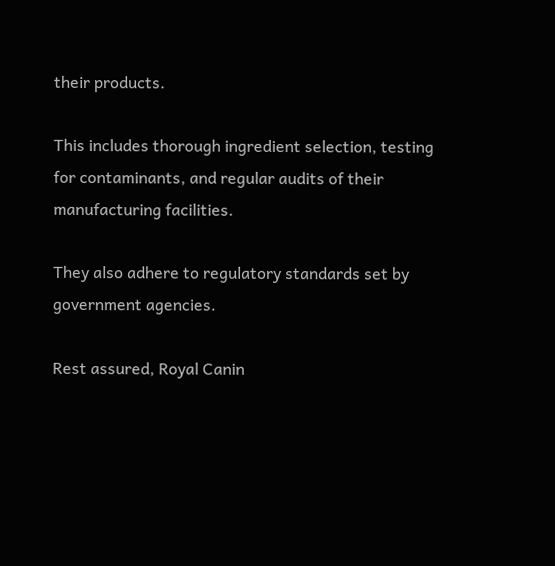their products.

This includes thorough ingredient selection, testing for contaminants, and regular audits of their manufacturing facilities.

They also adhere to regulatory standards set by government agencies.

Rest assured, Royal Canin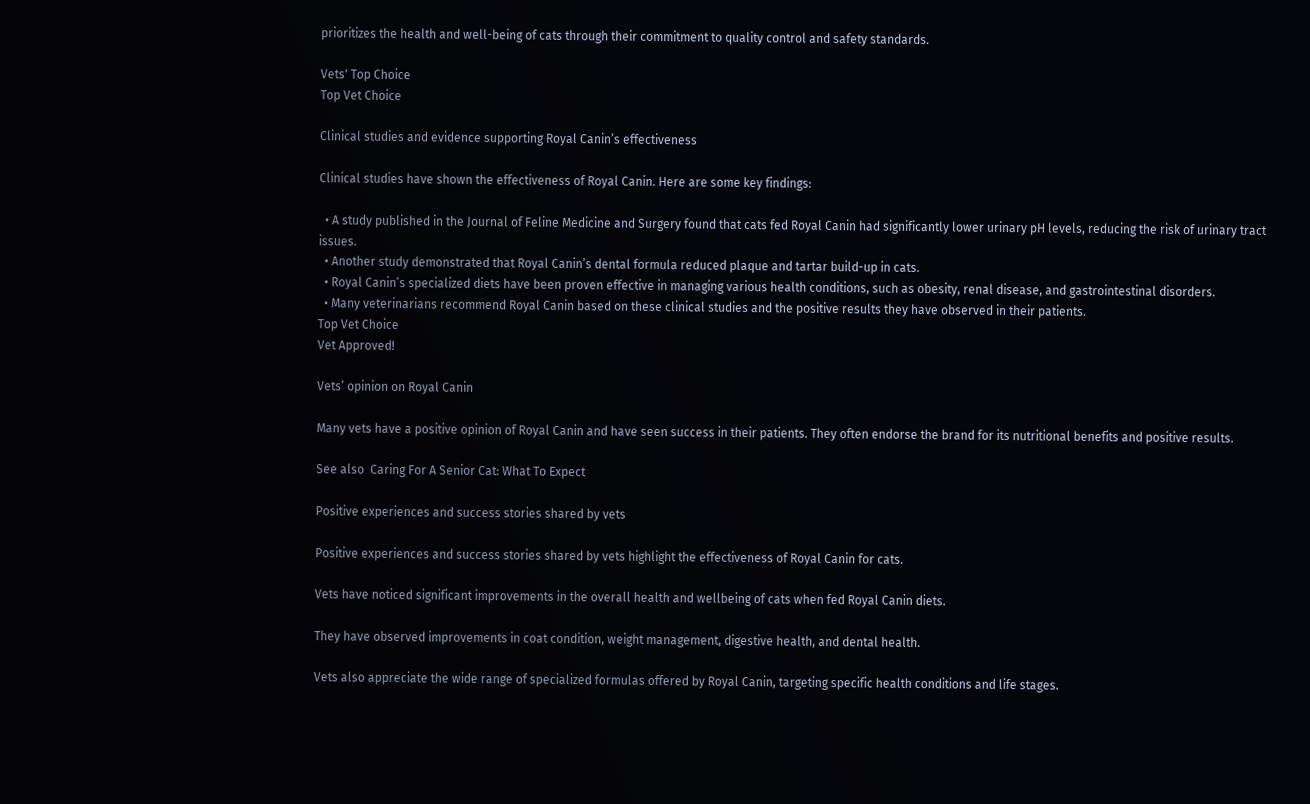prioritizes the health and well-being of cats through their commitment to quality control and safety standards.

Vets' Top Choice
Top Vet Choice

Clinical studies and evidence supporting Royal Canin’s effectiveness

Clinical studies have shown the effectiveness of Royal Canin. Here are some key findings:

  • A study published in the Journal of Feline Medicine and Surgery found that cats fed Royal Canin had significantly lower urinary pH levels, reducing the risk of urinary tract issues.
  • Another study demonstrated that Royal Canin’s dental formula reduced plaque and tartar build-up in cats.
  • Royal Canin’s specialized diets have been proven effective in managing various health conditions, such as obesity, renal disease, and gastrointestinal disorders.
  • Many veterinarians recommend Royal Canin based on these clinical studies and the positive results they have observed in their patients.
Top Vet Choice
Vet Approved!

Vets’ opinion on Royal Canin

Many vets have a positive opinion of Royal Canin and have seen success in their patients. They often endorse the brand for its nutritional benefits and positive results.

See also  Caring For A Senior Cat: What To Expect

Positive experiences and success stories shared by vets

Positive experiences and success stories shared by vets highlight the effectiveness of Royal Canin for cats.

Vets have noticed significant improvements in the overall health and wellbeing of cats when fed Royal Canin diets.

They have observed improvements in coat condition, weight management, digestive health, and dental health.

Vets also appreciate the wide range of specialized formulas offered by Royal Canin, targeting specific health conditions and life stages.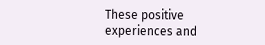These positive experiences and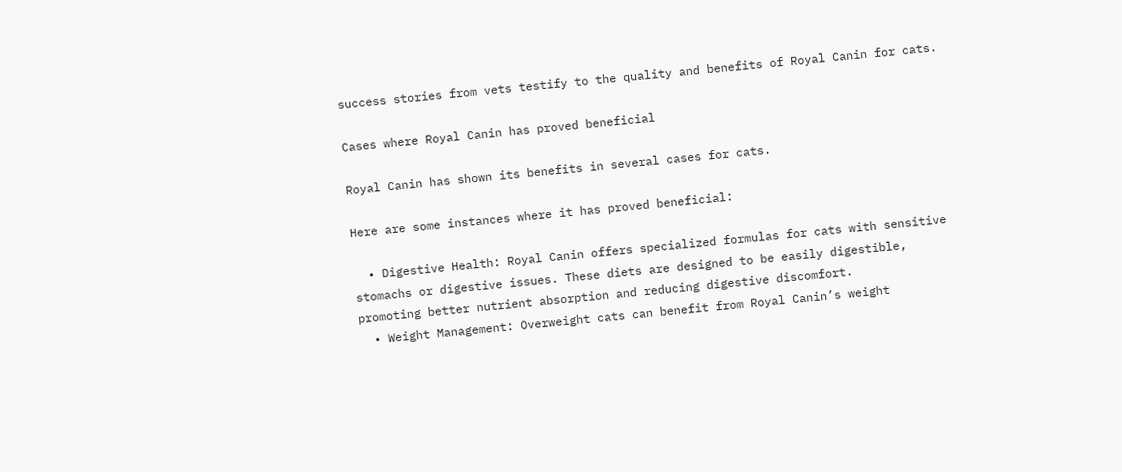success stories from vets testify to the quality and benefits of Royal Canin for cats.

Cases where Royal Canin has proved beneficial

Royal Canin has shown its benefits in several cases for cats.

Here are some instances where it has proved beneficial:

  • Digestive Health: Royal Canin offers specialized formulas for cats with sensitive stomachs or digestive issues. These diets are designed to be easily digestible, promoting better nutrient absorption and reducing digestive discomfort.
  • Weight Management: Overweight cats can benefit from Royal Canin’s weight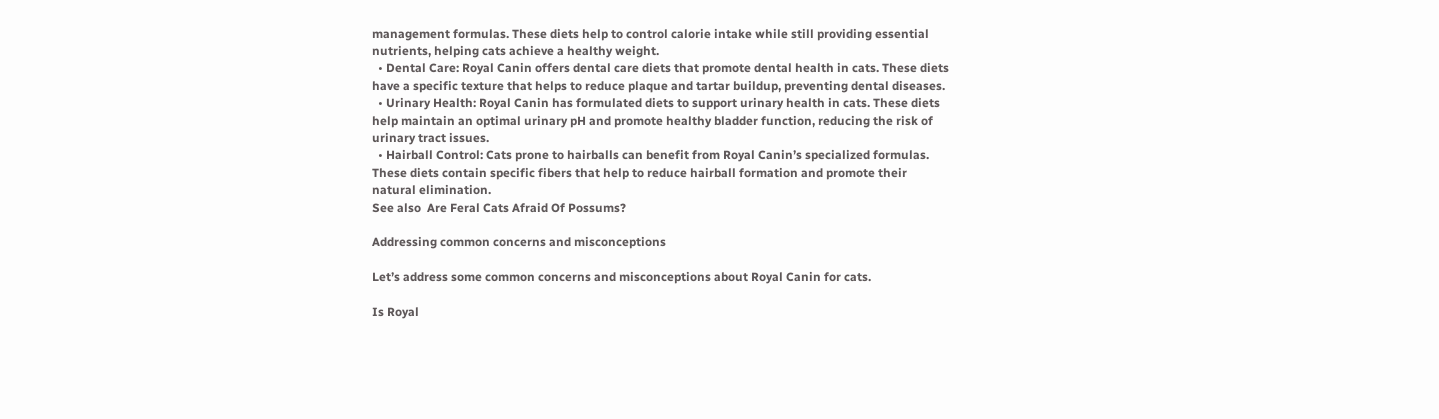management formulas. These diets help to control calorie intake while still providing essential nutrients, helping cats achieve a healthy weight.
  • Dental Care: Royal Canin offers dental care diets that promote dental health in cats. These diets have a specific texture that helps to reduce plaque and tartar buildup, preventing dental diseases.
  • Urinary Health: Royal Canin has formulated diets to support urinary health in cats. These diets help maintain an optimal urinary pH and promote healthy bladder function, reducing the risk of urinary tract issues.
  • Hairball Control: Cats prone to hairballs can benefit from Royal Canin’s specialized formulas. These diets contain specific fibers that help to reduce hairball formation and promote their natural elimination.
See also  Are Feral Cats Afraid Of Possums?

Addressing common concerns and misconceptions

Let’s address some common concerns and misconceptions about Royal Canin for cats.

Is Royal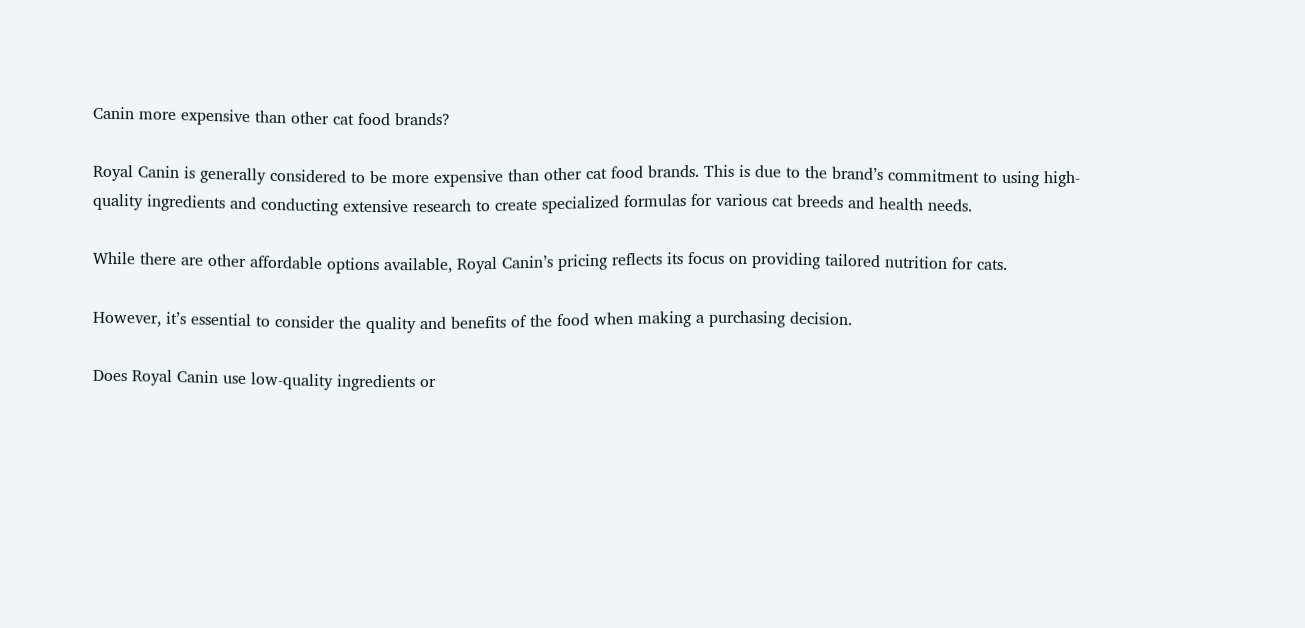Canin more expensive than other cat food brands?

Royal Canin is generally considered to be more expensive than other cat food brands. This is due to the brand’s commitment to using high-quality ingredients and conducting extensive research to create specialized formulas for various cat breeds and health needs.

While there are other affordable options available, Royal Canin’s pricing reflects its focus on providing tailored nutrition for cats.

However, it’s essential to consider the quality and benefits of the food when making a purchasing decision.

Does Royal Canin use low-quality ingredients or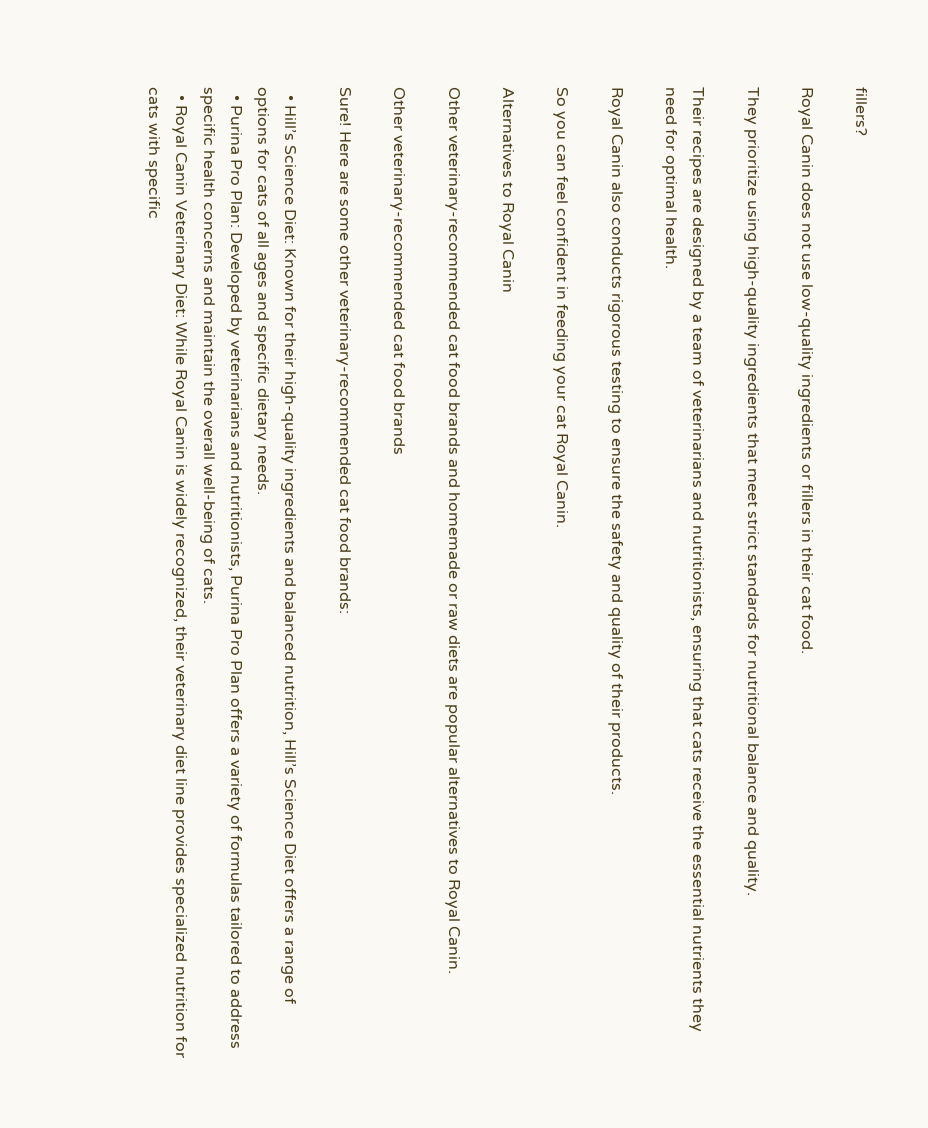fillers?

Royal Canin does not use low-quality ingredients or fillers in their cat food.

They prioritize using high-quality ingredients that meet strict standards for nutritional balance and quality.

Their recipes are designed by a team of veterinarians and nutritionists, ensuring that cats receive the essential nutrients they need for optimal health.

Royal Canin also conducts rigorous testing to ensure the safety and quality of their products.

So you can feel confident in feeding your cat Royal Canin.

Alternatives to Royal Canin

Other veterinary-recommended cat food brands and homemade or raw diets are popular alternatives to Royal Canin.

Other veterinary-recommended cat food brands

Sure! Here are some other veterinary-recommended cat food brands:

  • Hill’s Science Diet: Known for their high-quality ingredients and balanced nutrition, Hill’s Science Diet offers a range of options for cats of all ages and specific dietary needs.
  • Purina Pro Plan: Developed by veterinarians and nutritionists, Purina Pro Plan offers a variety of formulas tailored to address specific health concerns and maintain the overall well-being of cats.
  • Royal Canin Veterinary Diet: While Royal Canin is widely recognized, their veterinary diet line provides specialized nutrition for cats with specific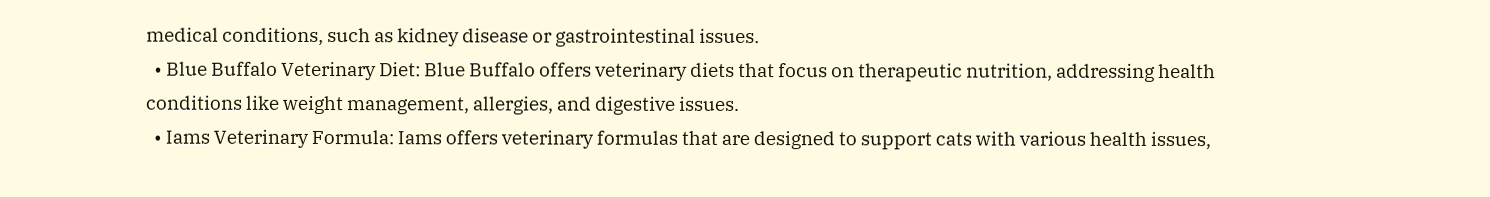medical conditions, such as kidney disease or gastrointestinal issues.
  • Blue Buffalo Veterinary Diet: Blue Buffalo offers veterinary diets that focus on therapeutic nutrition, addressing health conditions like weight management, allergies, and digestive issues.
  • Iams Veterinary Formula: Iams offers veterinary formulas that are designed to support cats with various health issues,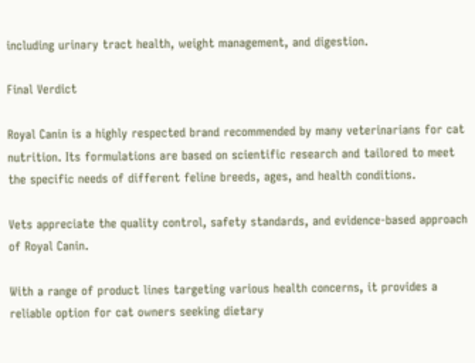including urinary tract health, weight management, and digestion.

Final Verdict

Royal Canin is a highly respected brand recommended by many veterinarians for cat nutrition. Its formulations are based on scientific research and tailored to meet the specific needs of different feline breeds, ages, and health conditions.

Vets appreciate the quality control, safety standards, and evidence-based approach of Royal Canin.

With a range of product lines targeting various health concerns, it provides a reliable option for cat owners seeking dietary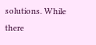solutions. While there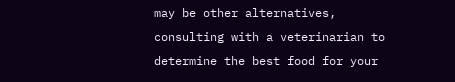may be other alternatives, consulting with a veterinarian to determine the best food for your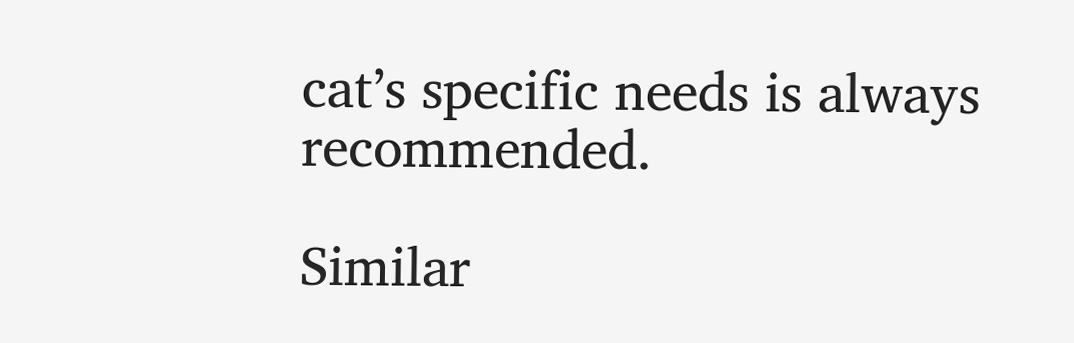cat’s specific needs is always recommended.

Similar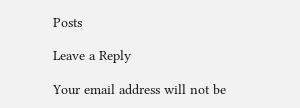Posts

Leave a Reply

Your email address will not be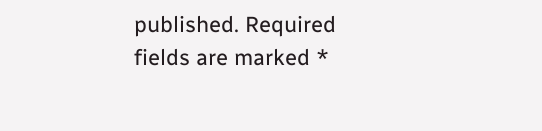published. Required fields are marked *